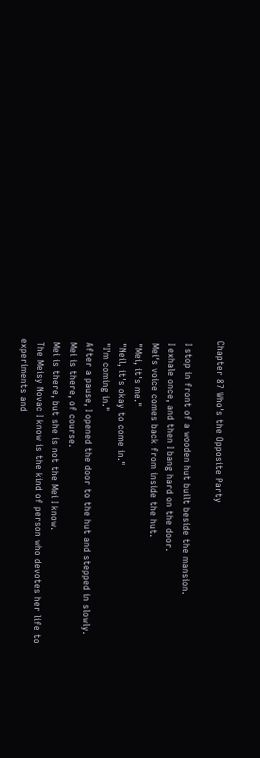Chapter 87 Who's the Opposite Party

 I stop in front of a wooden hut built beside the mansion.
 I exhale once, and then I bang hard on the door.
 Mei's voice comes back from inside the hut.
 "Mei, it's me."
 "Neil, it's okay to come in."
 "I'm coming in."
 After a pause, I opened the door to the hut and stepped in slowly.
 Mei is there, of course.
 Mei is there, but she is not the Mei I know.
 The Meisy Novac I know is the kind of person who devotes her life to experiments and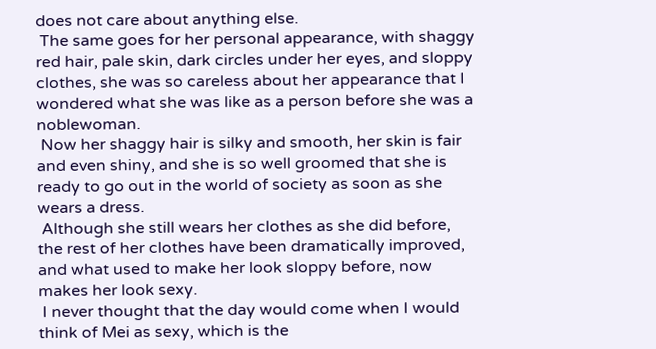does not care about anything else.
 The same goes for her personal appearance, with shaggy red hair, pale skin, dark circles under her eyes, and sloppy clothes, she was so careless about her appearance that I wondered what she was like as a person before she was a noblewoman.
 Now her shaggy hair is silky and smooth, her skin is fair and even shiny, and she is so well groomed that she is ready to go out in the world of society as soon as she wears a dress.
 Although she still wears her clothes as she did before, the rest of her clothes have been dramatically improved, and what used to make her look sloppy before, now makes her look sexy.
 I never thought that the day would come when I would think of Mei as sexy, which is the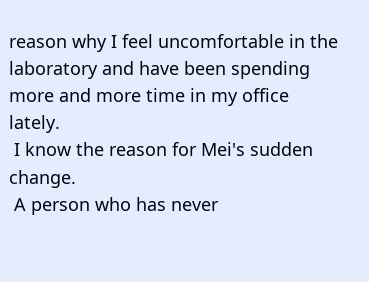reason why I feel uncomfortable in the laboratory and have been spending more and more time in my office lately.
 I know the reason for Mei's sudden change.
 A person who has never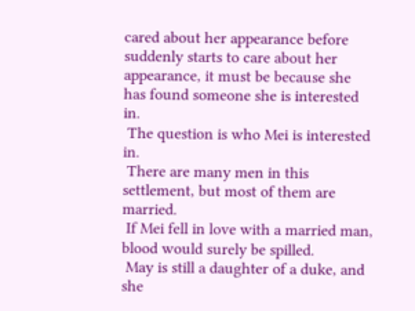cared about her appearance before suddenly starts to care about her appearance, it must be because she has found someone she is interested in.
 The question is who Mei is interested in.
 There are many men in this settlement, but most of them are married.
 If Mei fell in love with a married man, blood would surely be spilled.
 May is still a daughter of a duke, and she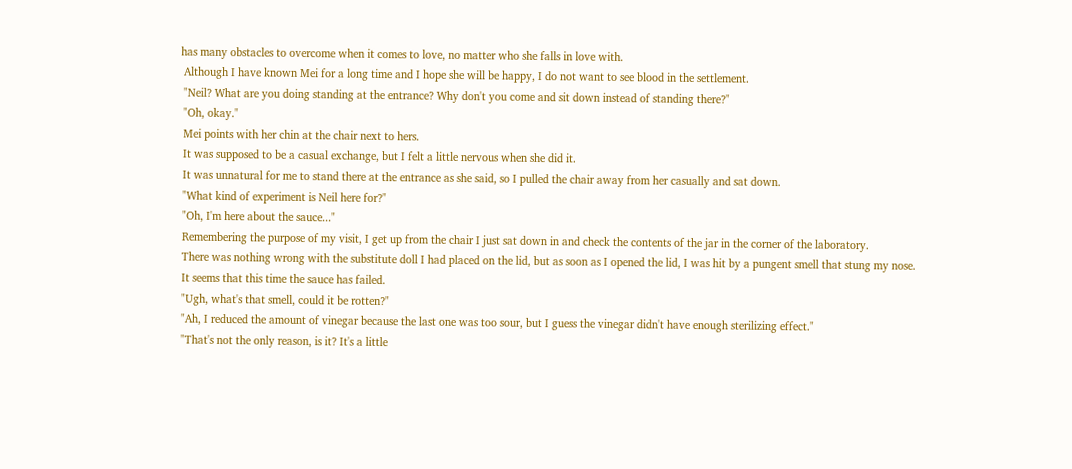has many obstacles to overcome when it comes to love, no matter who she falls in love with.
 Although I have known Mei for a long time and I hope she will be happy, I do not want to see blood in the settlement.
 "Neil? What are you doing standing at the entrance? Why don't you come and sit down instead of standing there?"
 "Oh, okay."
 Mei points with her chin at the chair next to hers.
 It was supposed to be a casual exchange, but I felt a little nervous when she did it.
 It was unnatural for me to stand there at the entrance as she said, so I pulled the chair away from her casually and sat down.
 "What kind of experiment is Neil here for?"
 "Oh, I'm here about the sauce..."
 Remembering the purpose of my visit, I get up from the chair I just sat down in and check the contents of the jar in the corner of the laboratory.
 There was nothing wrong with the substitute doll I had placed on the lid, but as soon as I opened the lid, I was hit by a pungent smell that stung my nose.
 It seems that this time the sauce has failed.
 "Ugh, what's that smell, could it be rotten?"
 "Ah, I reduced the amount of vinegar because the last one was too sour, but I guess the vinegar didn't have enough sterilizing effect."
 "That's not the only reason, is it? It's a little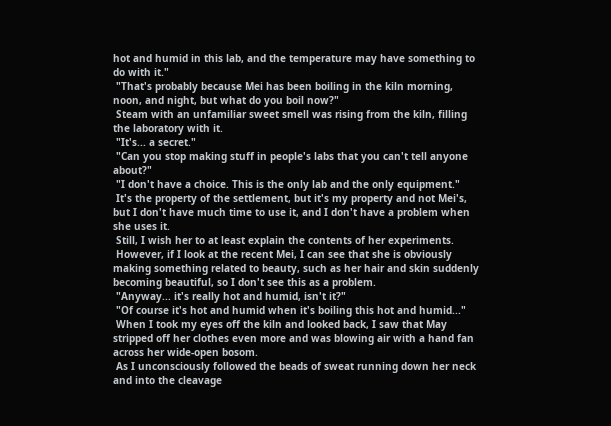hot and humid in this lab, and the temperature may have something to do with it."
 "That's probably because Mei has been boiling in the kiln morning, noon, and night, but what do you boil now?"
 Steam with an unfamiliar sweet smell was rising from the kiln, filling the laboratory with it.
 "It's... a secret."
 "Can you stop making stuff in people's labs that you can't tell anyone about?"
 "I don't have a choice. This is the only lab and the only equipment."
 It's the property of the settlement, but it's my property and not Mei's, but I don't have much time to use it, and I don't have a problem when she uses it.
 Still, I wish her to at least explain the contents of her experiments.
 However, if I look at the recent Mei, I can see that she is obviously making something related to beauty, such as her hair and skin suddenly becoming beautiful, so I don't see this as a problem.
 "Anyway... it's really hot and humid, isn't it?"
 "Of course it's hot and humid when it's boiling this hot and humid..."
 When I took my eyes off the kiln and looked back, I saw that May stripped off her clothes even more and was blowing air with a hand fan across her wide-open bosom.
 As I unconsciously followed the beads of sweat running down her neck and into the cleavage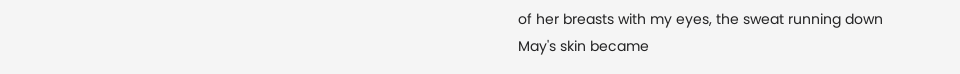of her breasts with my eyes, the sweat running down May's skin became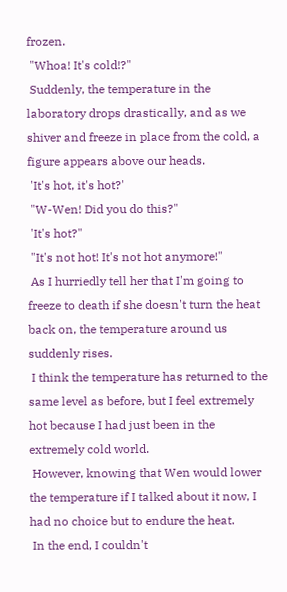frozen.
 "Whoa! It's cold!?"
 Suddenly, the temperature in the laboratory drops drastically, and as we shiver and freeze in place from the cold, a figure appears above our heads.
 'It's hot, it's hot?'
 "W-Wen! Did you do this?"
 'It's hot?"
 "It's not hot! It's not hot anymore!"
 As I hurriedly tell her that I'm going to freeze to death if she doesn't turn the heat back on, the temperature around us suddenly rises.
 I think the temperature has returned to the same level as before, but I feel extremely hot because I had just been in the extremely cold world.
 However, knowing that Wen would lower the temperature if I talked about it now, I had no choice but to endure the heat.
 In the end, I couldn't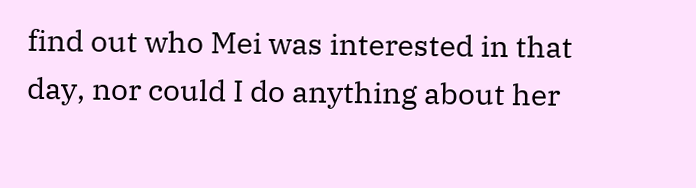find out who Mei was interested in that day, nor could I do anything about her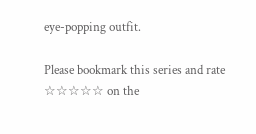eye-popping outfit.

Please bookmark this series and rate ☆☆☆☆☆ on the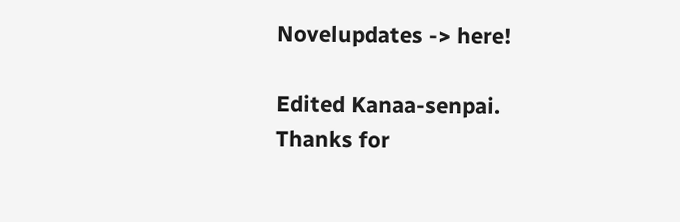Novelupdates -> here!

Edited Kanaa-senpai.
Thanks for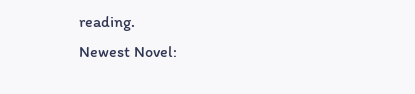reading.
Newest Novel: